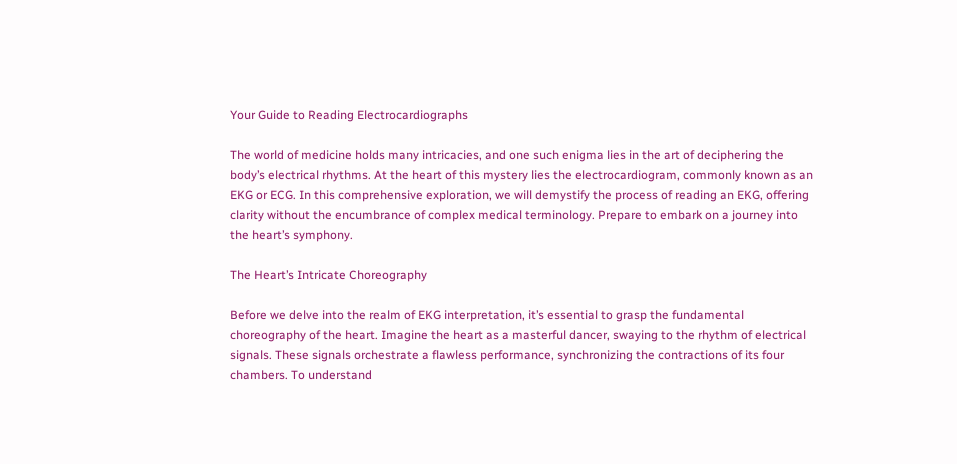Your Guide to Reading Electrocardiographs

The world of medicine holds many intricacies, and one such enigma lies in the art of deciphering the body’s electrical rhythms. At the heart of this mystery lies the electrocardiogram, commonly known as an EKG or ECG. In this comprehensive exploration, we will demystify the process of reading an EKG, offering clarity without the encumbrance of complex medical terminology. Prepare to embark on a journey into the heart’s symphony.

The Heart’s Intricate Choreography

Before we delve into the realm of EKG interpretation, it’s essential to grasp the fundamental choreography of the heart. Imagine the heart as a masterful dancer, swaying to the rhythm of electrical signals. These signals orchestrate a flawless performance, synchronizing the contractions of its four chambers. To understand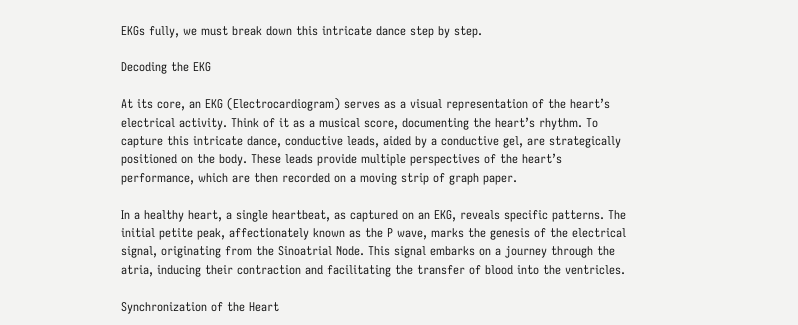EKGs fully, we must break down this intricate dance step by step.

Decoding the EKG

At its core, an EKG (Electrocardiogram) serves as a visual representation of the heart’s electrical activity. Think of it as a musical score, documenting the heart’s rhythm. To capture this intricate dance, conductive leads, aided by a conductive gel, are strategically positioned on the body. These leads provide multiple perspectives of the heart’s performance, which are then recorded on a moving strip of graph paper.

In a healthy heart, a single heartbeat, as captured on an EKG, reveals specific patterns. The initial petite peak, affectionately known as the P wave, marks the genesis of the electrical signal, originating from the Sinoatrial Node. This signal embarks on a journey through the atria, inducing their contraction and facilitating the transfer of blood into the ventricles.

Synchronization of the Heart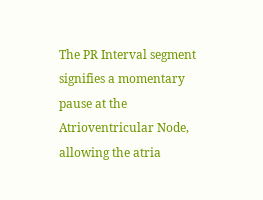The PR Interval segment signifies a momentary pause at the Atrioventricular Node, allowing the atria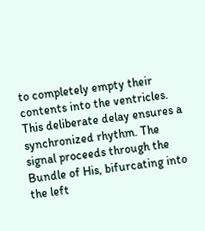to completely empty their contents into the ventricles. This deliberate delay ensures a synchronized rhythm. The signal proceeds through the Bundle of His, bifurcating into the left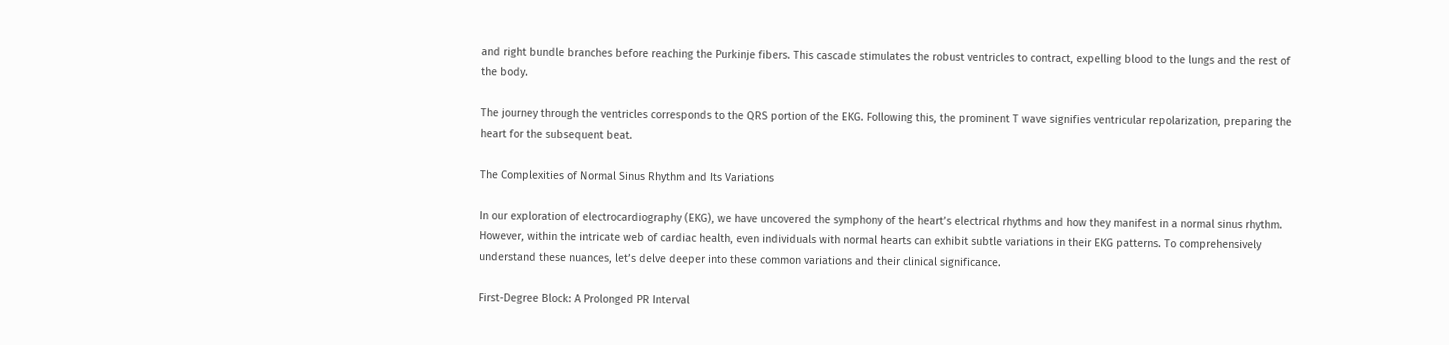and right bundle branches before reaching the Purkinje fibers. This cascade stimulates the robust ventricles to contract, expelling blood to the lungs and the rest of the body.

The journey through the ventricles corresponds to the QRS portion of the EKG. Following this, the prominent T wave signifies ventricular repolarization, preparing the heart for the subsequent beat.

The Complexities of Normal Sinus Rhythm and Its Variations

In our exploration of electrocardiography (EKG), we have uncovered the symphony of the heart’s electrical rhythms and how they manifest in a normal sinus rhythm. However, within the intricate web of cardiac health, even individuals with normal hearts can exhibit subtle variations in their EKG patterns. To comprehensively understand these nuances, let’s delve deeper into these common variations and their clinical significance.

First-Degree Block: A Prolonged PR Interval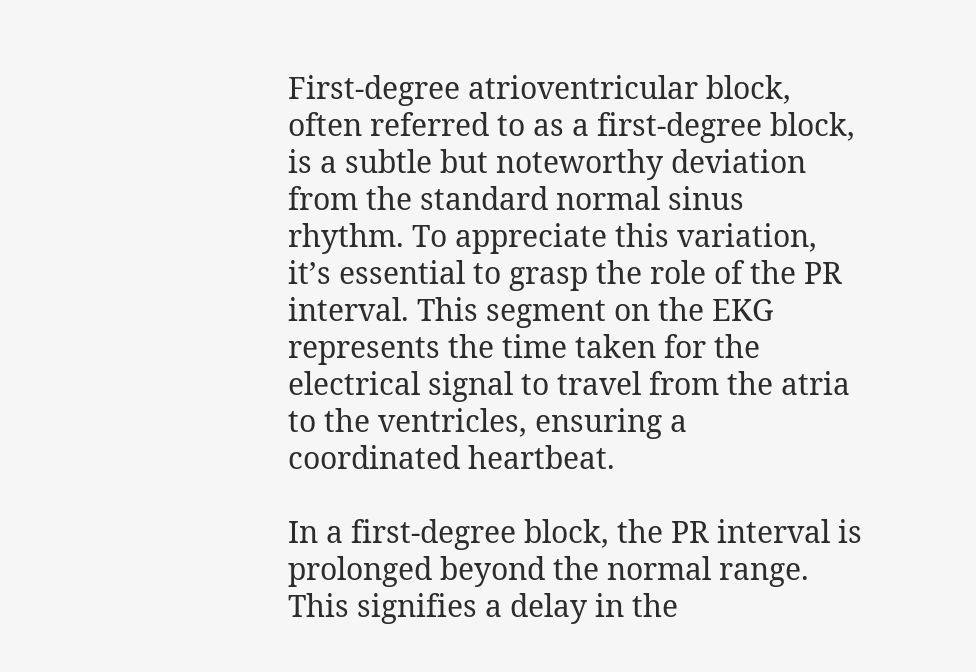First-degree atrioventricular block, often referred to as a first-degree block, is a subtle but noteworthy deviation from the standard normal sinus rhythm. To appreciate this variation, it’s essential to grasp the role of the PR interval. This segment on the EKG represents the time taken for the electrical signal to travel from the atria to the ventricles, ensuring a coordinated heartbeat.

In a first-degree block, the PR interval is prolonged beyond the normal range. This signifies a delay in the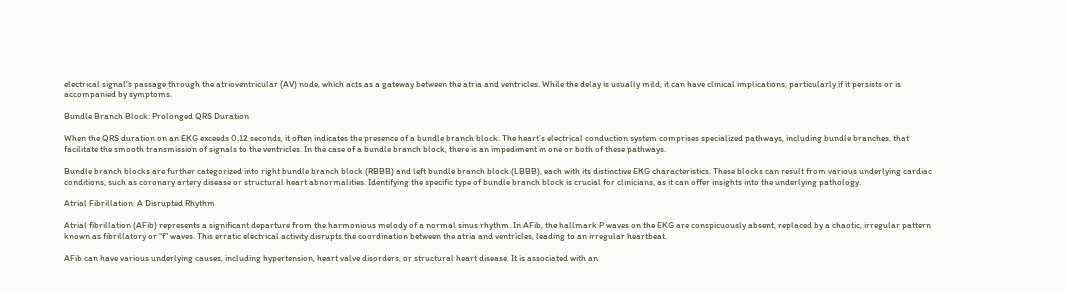electrical signal’s passage through the atrioventricular (AV) node, which acts as a gateway between the atria and ventricles. While the delay is usually mild, it can have clinical implications, particularly if it persists or is accompanied by symptoms.

Bundle Branch Block: Prolonged QRS Duration

When the QRS duration on an EKG exceeds 0.12 seconds, it often indicates the presence of a bundle branch block. The heart’s electrical conduction system comprises specialized pathways, including bundle branches, that facilitate the smooth transmission of signals to the ventricles. In the case of a bundle branch block, there is an impediment in one or both of these pathways.

Bundle branch blocks are further categorized into right bundle branch block (RBBB) and left bundle branch block (LBBB), each with its distinctive EKG characteristics. These blocks can result from various underlying cardiac conditions, such as coronary artery disease or structural heart abnormalities. Identifying the specific type of bundle branch block is crucial for clinicians, as it can offer insights into the underlying pathology.

Atrial Fibrillation: A Disrupted Rhythm

Atrial fibrillation (AFib) represents a significant departure from the harmonious melody of a normal sinus rhythm. In AFib, the hallmark P waves on the EKG are conspicuously absent, replaced by a chaotic, irregular pattern known as fibrillatory or “f” waves. This erratic electrical activity disrupts the coordination between the atria and ventricles, leading to an irregular heartbeat.

AFib can have various underlying causes, including hypertension, heart valve disorders, or structural heart disease. It is associated with an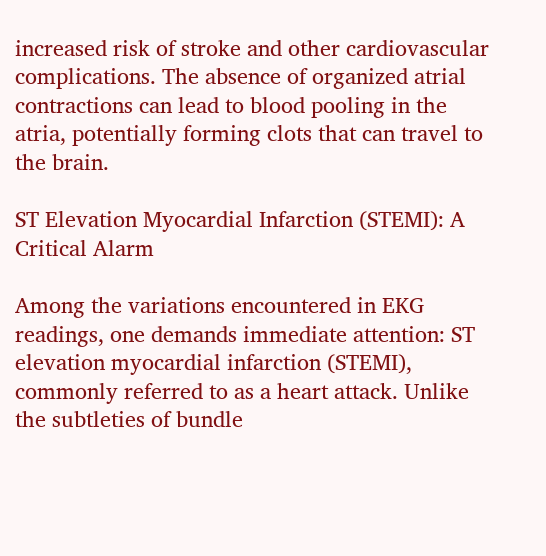increased risk of stroke and other cardiovascular complications. The absence of organized atrial contractions can lead to blood pooling in the atria, potentially forming clots that can travel to the brain.

ST Elevation Myocardial Infarction (STEMI): A Critical Alarm

Among the variations encountered in EKG readings, one demands immediate attention: ST elevation myocardial infarction (STEMI), commonly referred to as a heart attack. Unlike the subtleties of bundle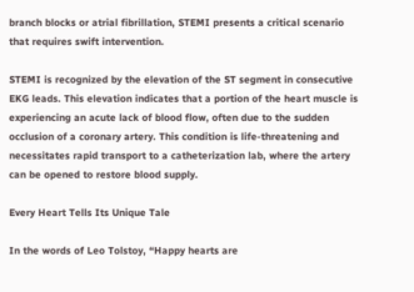branch blocks or atrial fibrillation, STEMI presents a critical scenario that requires swift intervention.

STEMI is recognized by the elevation of the ST segment in consecutive EKG leads. This elevation indicates that a portion of the heart muscle is experiencing an acute lack of blood flow, often due to the sudden occlusion of a coronary artery. This condition is life-threatening and necessitates rapid transport to a catheterization lab, where the artery can be opened to restore blood supply.

Every Heart Tells Its Unique Tale

In the words of Leo Tolstoy, “Happy hearts are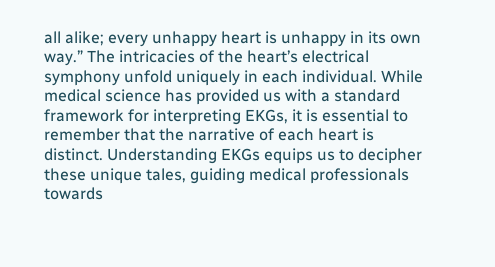all alike; every unhappy heart is unhappy in its own way.” The intricacies of the heart’s electrical symphony unfold uniquely in each individual. While medical science has provided us with a standard framework for interpreting EKGs, it is essential to remember that the narrative of each heart is distinct. Understanding EKGs equips us to decipher these unique tales, guiding medical professionals towards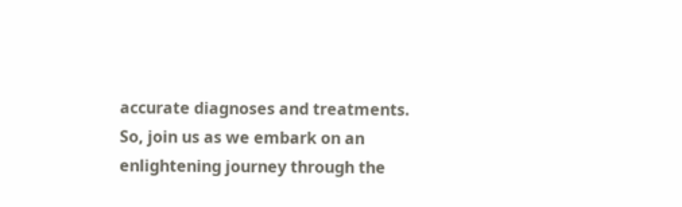accurate diagnoses and treatments. So, join us as we embark on an enlightening journey through the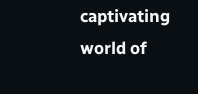captivating world of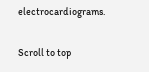electrocardiograms.

Scroll to top